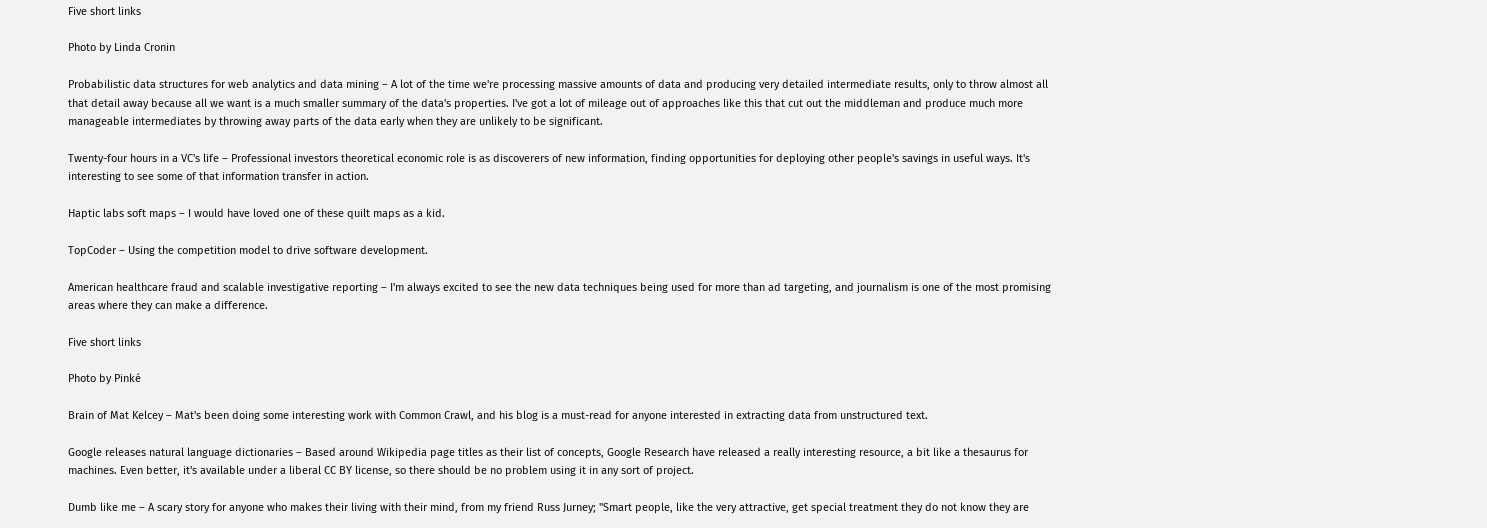Five short links

Photo by Linda Cronin

Probabilistic data structures for web analytics and data mining – A lot of the time we're processing massive amounts of data and producing very detailed intermediate results, only to throw almost all that detail away because all we want is a much smaller summary of the data's properties. I've got a lot of mileage out of approaches like this that cut out the middleman and produce much more manageable intermediates by throwing away parts of the data early when they are unlikely to be significant.

Twenty-four hours in a VC's life – Professional investors theoretical economic role is as discoverers of new information, finding opportunities for deploying other people's savings in useful ways. It's interesting to see some of that information transfer in action.

Haptic labs soft maps – I would have loved one of these quilt maps as a kid.

TopCoder – Using the competition model to drive software development.

American healthcare fraud and scalable investigative reporting – I'm always excited to see the new data techniques being used for more than ad targeting, and journalism is one of the most promising areas where they can make a difference.

Five short links

Photo by Pinké

Brain of Mat Kelcey – Mat's been doing some interesting work with Common Crawl, and his blog is a must-read for anyone interested in extracting data from unstructured text.

Google releases natural language dictionaries – Based around Wikipedia page titles as their list of concepts, Google Research have released a really interesting resource, a bit like a thesaurus for machines. Even better, it's available under a liberal CC BY license, so there should be no problem using it in any sort of project.

Dumb like me – A scary story for anyone who makes their living with their mind, from my friend Russ Jurney; "Smart people, like the very attractive, get special treatment they do not know they are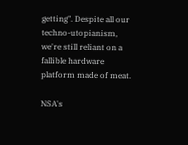getting". Despite all our techno-utopianism, we're still reliant on a fallible hardware platform made of meat.

NSA's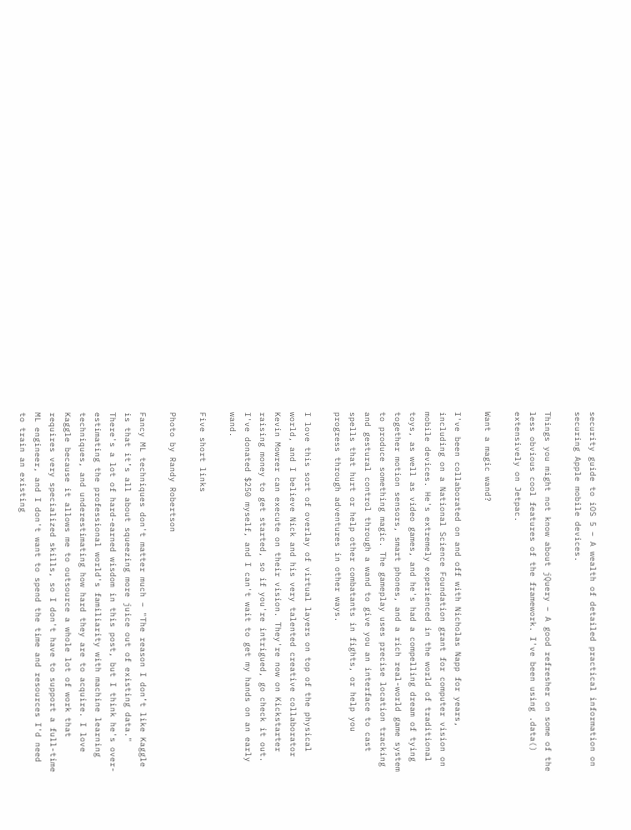security guide to iOS 5 – A wealth of detailed practical information on securing Apple mobile devices.

Things you might not know about jQuery – A good refresher on some of the less obvious cool features of the framework. I've been using .data() extensively on Jetpac.

Want a magic wand?

I've been collaborated on and off with Nicholas Napp for years, including on a National Science Foundation grant for computer vision on mobile devices. He's extremely experienced in the world of traditional toys, as well as video games, and he's had a compelling dream of tying together motion sensors, smart phones, and a rich real-world game system to produce something magic. The gameplay uses precise location tracking and gestural control through a wand to give you an interface to cast spells that hurt or help other combatants in fights, or help you progress through adventures in other ways.

I love this sort of overlay of virtual layers on top of the physical world, and I believe Nick and his very talented creative collaborator Kevin Mowrer can execute on their vision. They're now on Kickstarter raising money to get started, so if you're intrigued, go check it out. I've donated $250 myself, and I can't wait to get my hands on an early wand.

Five short links

Photo by Randy Robertson

Fancy ML techniques don't matter much – "The reason I don’t like Kaggle is that it’s all about squeezing more juice out of existing data." There's a lot of hard-earned wisdom in this post, but I think he's over-estimating the professional world's familiarity with machine learning techniques, and underestimating how hard they are to acquire. I love Kaggle because it allows me to outsource a whole lot of work that requires very specialized skills, so I don't have to support a full-time ML engineer, and I don't want to spend the time and resources I'd need to train an existing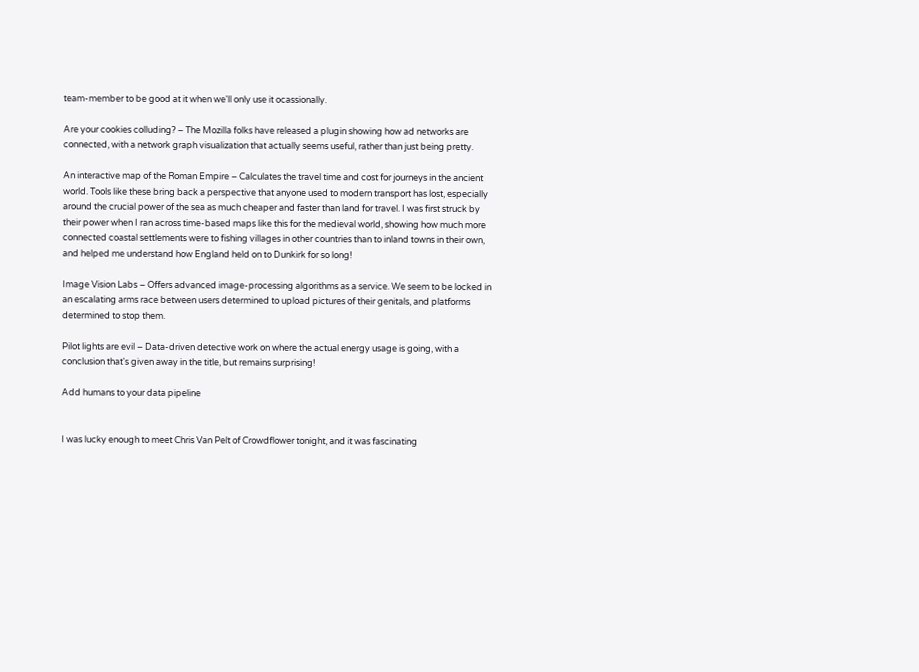team-member to be good at it when we'll only use it ocassionally.

Are your cookies colluding? – The Mozilla folks have released a plugin showing how ad networks are connected, with a network graph visualization that actually seems useful, rather than just being pretty.

An interactive map of the Roman Empire – Calculates the travel time and cost for journeys in the ancient world. Tools like these bring back a perspective that anyone used to modern transport has lost, especially around the crucial power of the sea as much cheaper and faster than land for travel. I was first struck by their power when I ran across time-based maps like this for the medieval world, showing how much more connected coastal settlements were to fishing villages in other countries than to inland towns in their own, and helped me understand how England held on to Dunkirk for so long!

Image Vision Labs – Offers advanced image-processing algorithms as a service. We seem to be locked in an escalating arms race between users determined to upload pictures of their genitals, and platforms determined to stop them.

Pilot lights are evil – Data-driven detective work on where the actual energy usage is going, with a conclusion that's given away in the title, but remains surprising!

Add humans to your data pipeline


I was lucky enough to meet Chris Van Pelt of Crowdflower tonight, and it was fascinating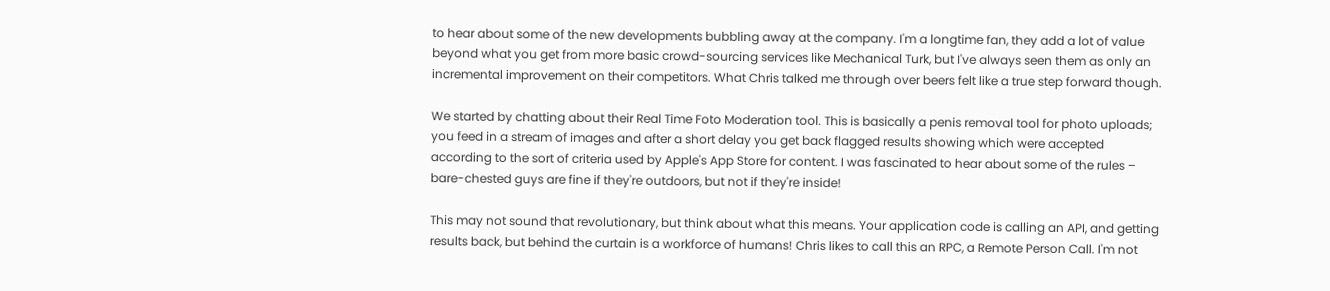to hear about some of the new developments bubbling away at the company. I'm a longtime fan, they add a lot of value beyond what you get from more basic crowd-sourcing services like Mechanical Turk, but I've always seen them as only an incremental improvement on their competitors. What Chris talked me through over beers felt like a true step forward though.

We started by chatting about their Real Time Foto Moderation tool. This is basically a penis removal tool for photo uploads; you feed in a stream of images and after a short delay you get back flagged results showing which were accepted according to the sort of criteria used by Apple's App Store for content. I was fascinated to hear about some of the rules – bare-chested guys are fine if they're outdoors, but not if they're inside!

This may not sound that revolutionary, but think about what this means. Your application code is calling an API, and getting results back, but behind the curtain is a workforce of humans! Chris likes to call this an RPC, a Remote Person Call. I'm not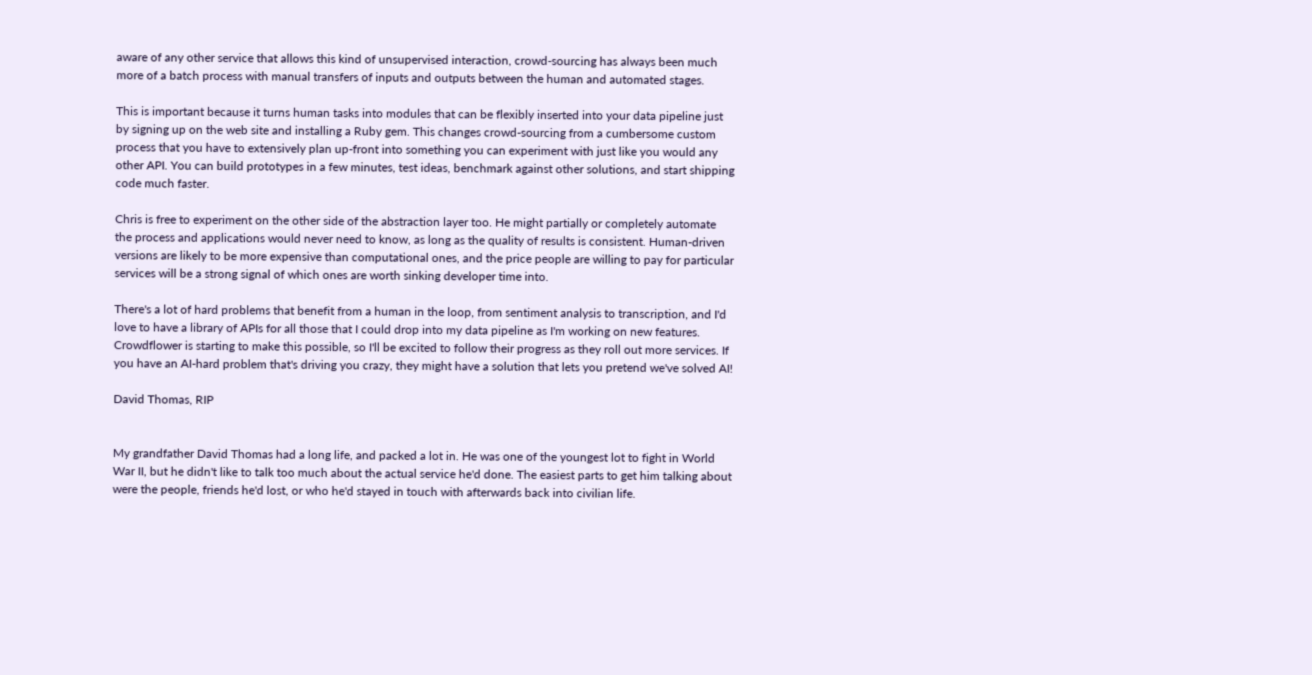aware of any other service that allows this kind of unsupervised interaction, crowd-sourcing has always been much more of a batch process with manual transfers of inputs and outputs between the human and automated stages.

This is important because it turns human tasks into modules that can be flexibly inserted into your data pipeline just by signing up on the web site and installing a Ruby gem. This changes crowd-sourcing from a cumbersome custom process that you have to extensively plan up-front into something you can experiment with just like you would any other API. You can build prototypes in a few minutes, test ideas, benchmark against other solutions, and start shipping code much faster.

Chris is free to experiment on the other side of the abstraction layer too. He might partially or completely automate the process and applications would never need to know, as long as the quality of results is consistent. Human-driven versions are likely to be more expensive than computational ones, and the price people are willing to pay for particular services will be a strong signal of which ones are worth sinking developer time into.

There's a lot of hard problems that benefit from a human in the loop, from sentiment analysis to transcription, and I'd love to have a library of APIs for all those that I could drop into my data pipeline as I'm working on new features. Crowdflower is starting to make this possible, so I'll be excited to follow their progress as they roll out more services. If you have an AI-hard problem that's driving you crazy, they might have a solution that lets you pretend we've solved AI!

David Thomas, RIP


My grandfather David Thomas had a long life, and packed a lot in. He was one of the youngest lot to fight in World War II, but he didn't like to talk too much about the actual service he'd done. The easiest parts to get him talking about were the people, friends he'd lost, or who he'd stayed in touch with afterwards back into civilian life.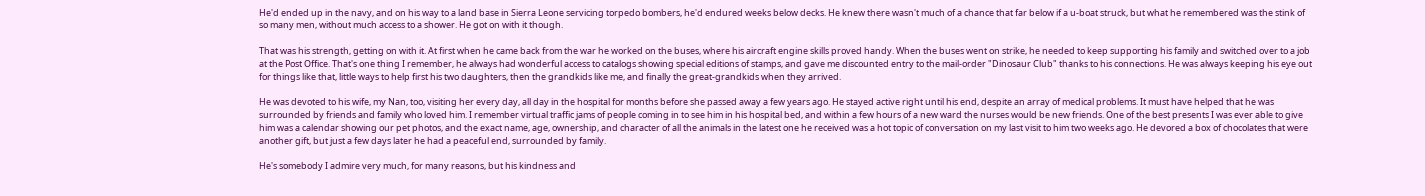He'd ended up in the navy, and on his way to a land base in Sierra Leone servicing torpedo bombers, he'd endured weeks below decks. He knew there wasn't much of a chance that far below if a u-boat struck, but what he remembered was the stink of so many men, without much access to a shower. He got on with it though.

That was his strength, getting on with it. At first when he came back from the war he worked on the buses, where his aircraft engine skills proved handy. When the buses went on strike, he needed to keep supporting his family and switched over to a job at the Post Office. That's one thing I remember, he always had wonderful access to catalogs showing special editions of stamps, and gave me discounted entry to the mail-order "Dinosaur Club" thanks to his connections. He was always keeping his eye out for things like that, little ways to help first his two daughters, then the grandkids like me, and finally the great-grandkids when they arrived.

He was devoted to his wife, my Nan, too, visiting her every day, all day in the hospital for months before she passed away a few years ago. He stayed active right until his end, despite an array of medical problems. It must have helped that he was surrounded by friends and family who loved him. I remember virtual traffic jams of people coming in to see him in his hospital bed, and within a few hours of a new ward the nurses would be new friends. One of the best presents I was ever able to give him was a calendar showing our pet photos, and the exact name, age, ownership, and character of all the animals in the latest one he received was a hot topic of conversation on my last visit to him two weeks ago. He devored a box of chocolates that were another gift, but just a few days later he had a peaceful end, surrounded by family.

He's somebody I admire very much, for many reasons, but his kindness and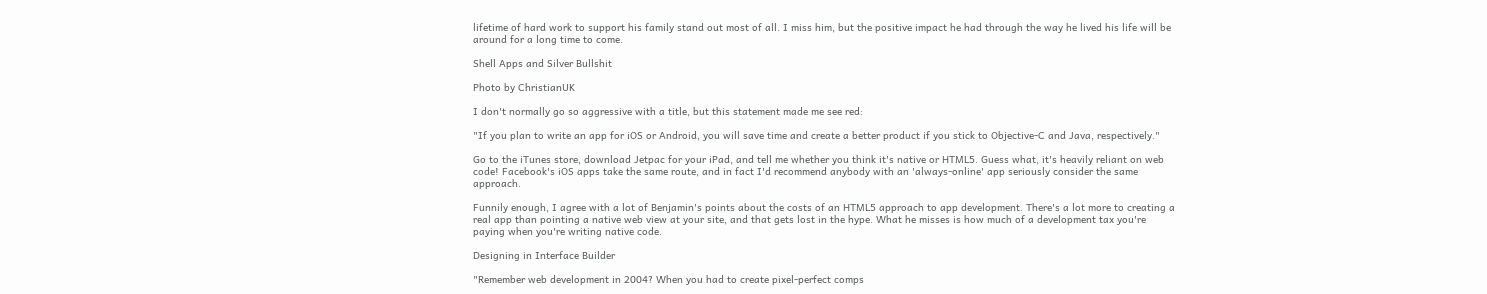lifetime of hard work to support his family stand out most of all. I miss him, but the positive impact he had through the way he lived his life will be around for a long time to come.

Shell Apps and Silver Bullshit

Photo by ChristianUK

I don't normally go so aggressive with a title, but this statement made me see red:

"If you plan to write an app for iOS or Android, you will save time and create a better product if you stick to Objective-C and Java, respectively."

Go to the iTunes store, download Jetpac for your iPad, and tell me whether you think it's native or HTML5. Guess what, it's heavily reliant on web code! Facebook's iOS apps take the same route, and in fact I'd recommend anybody with an 'always-online' app seriously consider the same approach.

Funnily enough, I agree with a lot of Benjamin's points about the costs of an HTML5 approach to app development. There's a lot more to creating a real app than pointing a native web view at your site, and that gets lost in the hype. What he misses is how much of a development tax you're paying when you're writing native code.

Designing in Interface Builder

"Remember web development in 2004? When you had to create pixel-perfect comps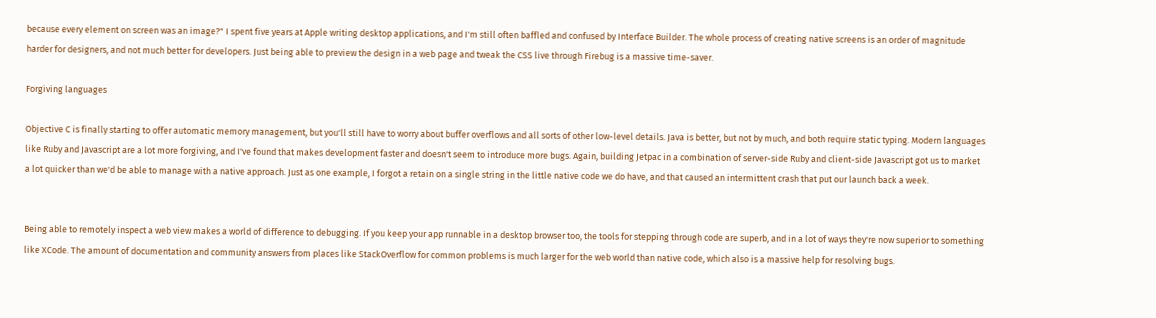because every element on screen was an image?" I spent five years at Apple writing desktop applications, and I'm still often baffled and confused by Interface Builder. The whole process of creating native screens is an order of magnitude harder for designers, and not much better for developers. Just being able to preview the design in a web page and tweak the CSS live through Firebug is a massive time-saver.

Forgiving languages

Objective C is finally starting to offer automatic memory management, but you'll still have to worry about buffer overflows and all sorts of other low-level details. Java is better, but not by much, and both require static typing. Modern languages like Ruby and Javascript are a lot more forgiving, and I've found that makes development faster and doesn't seem to introduce more bugs. Again, building Jetpac in a combination of server-side Ruby and client-side Javascript got us to market a lot quicker than we'd be able to manage with a native approach. Just as one example, I forgot a retain on a single string in the little native code we do have, and that caused an intermittent crash that put our launch back a week.


Being able to remotely inspect a web view makes a world of difference to debugging. If you keep your app runnable in a desktop browser too, the tools for stepping through code are superb, and in a lot of ways they're now superior to something like XCode. The amount of documentation and community answers from places like StackOverflow for common problems is much larger for the web world than native code, which also is a massive help for resolving bugs.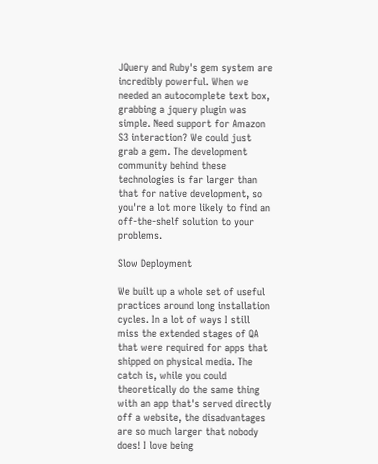JQuery and Ruby's gem system are incredibly powerful. When we needed an autocomplete text box, grabbing a jquery plugin was simple. Need support for Amazon S3 interaction? We could just grab a gem. The development community behind these technologies is far larger than that for native development, so you're a lot more likely to find an off-the-shelf solution to your problems.

Slow Deployment

We built up a whole set of useful practices around long installation cycles. In a lot of ways I still miss the extended stages of QA that were required for apps that shipped on physical media. The catch is, while you could theoretically do the same thing with an app that's served directly off a website, the disadvantages are so much larger that nobody does! I love being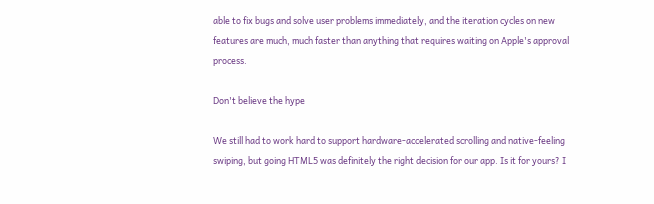able to fix bugs and solve user problems immediately, and the iteration cycles on new features are much, much faster than anything that requires waiting on Apple's approval process.

Don't believe the hype

We still had to work hard to support hardware-accelerated scrolling and native-feeling swiping, but going HTML5 was definitely the right decision for our app. Is it for yours? I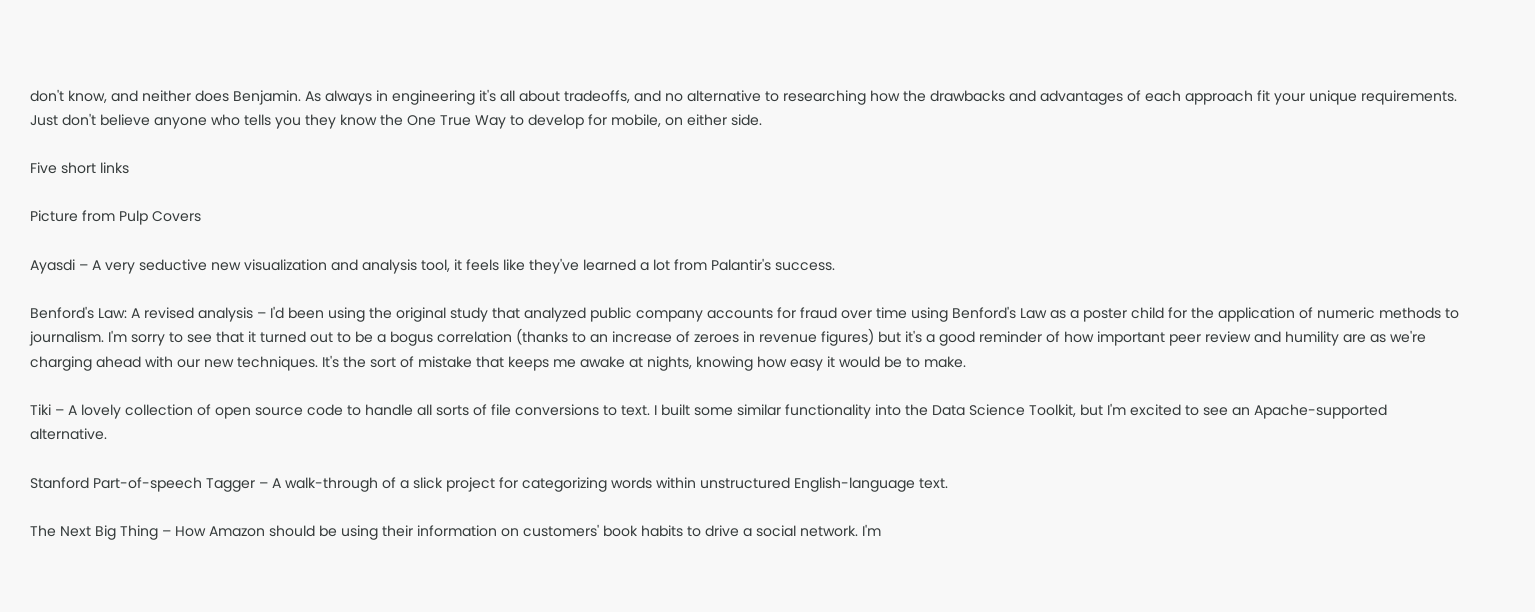don't know, and neither does Benjamin. As always in engineering it's all about tradeoffs, and no alternative to researching how the drawbacks and advantages of each approach fit your unique requirements. Just don't believe anyone who tells you they know the One True Way to develop for mobile, on either side.

Five short links

Picture from Pulp Covers

Ayasdi – A very seductive new visualization and analysis tool, it feels like they've learned a lot from Palantir's success.

Benford's Law: A revised analysis – I'd been using the original study that analyzed public company accounts for fraud over time using Benford's Law as a poster child for the application of numeric methods to journalism. I'm sorry to see that it turned out to be a bogus correlation (thanks to an increase of zeroes in revenue figures) but it's a good reminder of how important peer review and humility are as we're charging ahead with our new techniques. It's the sort of mistake that keeps me awake at nights, knowing how easy it would be to make.

Tiki – A lovely collection of open source code to handle all sorts of file conversions to text. I built some similar functionality into the Data Science Toolkit, but I'm excited to see an Apache-supported alternative.

Stanford Part-of-speech Tagger – A walk-through of a slick project for categorizing words within unstructured English-language text.

The Next Big Thing – How Amazon should be using their information on customers' book habits to drive a social network. I'm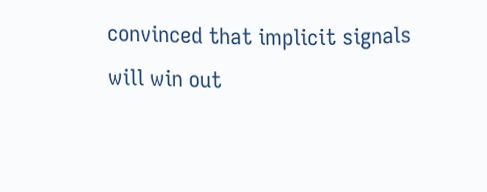convinced that implicit signals will win out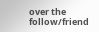over the follow/friend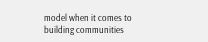model when it comes to building communities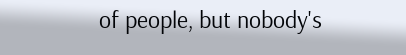of people, but nobody's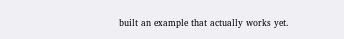built an example that actually works yet.